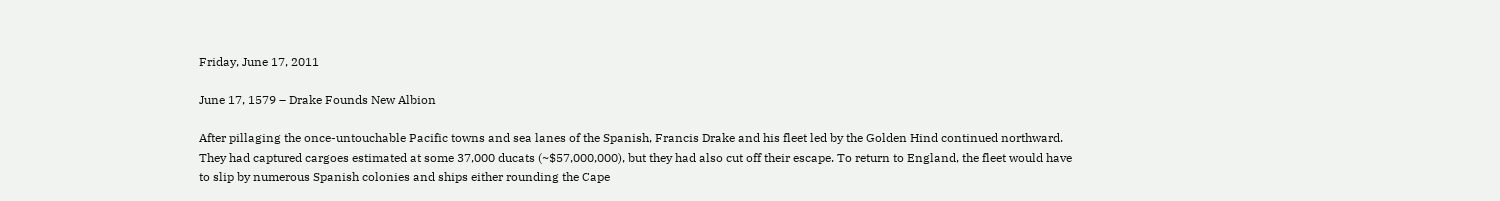Friday, June 17, 2011

June 17, 1579 – Drake Founds New Albion

After pillaging the once-untouchable Pacific towns and sea lanes of the Spanish, Francis Drake and his fleet led by the Golden Hind continued northward. They had captured cargoes estimated at some 37,000 ducats (~$57,000,000), but they had also cut off their escape. To return to England, the fleet would have to slip by numerous Spanish colonies and ships either rounding the Cape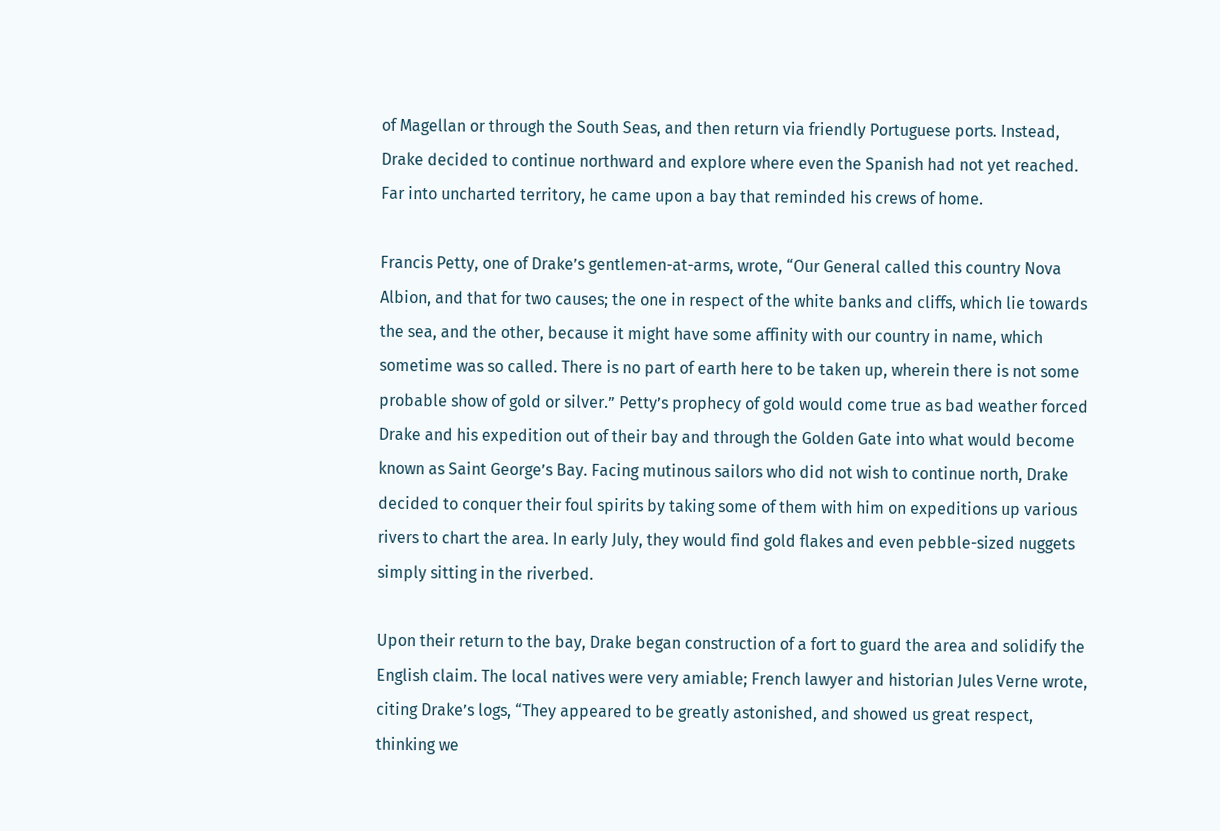of Magellan or through the South Seas, and then return via friendly Portuguese ports. Instead, Drake decided to continue northward and explore where even the Spanish had not yet reached. Far into uncharted territory, he came upon a bay that reminded his crews of home.

Francis Petty, one of Drake’s gentlemen-at-arms, wrote, “Our General called this country Nova Albion, and that for two causes; the one in respect of the white banks and cliffs, which lie towards the sea, and the other, because it might have some affinity with our country in name, which sometime was so called. There is no part of earth here to be taken up, wherein there is not some probable show of gold or silver.” Petty’s prophecy of gold would come true as bad weather forced Drake and his expedition out of their bay and through the Golden Gate into what would become known as Saint George’s Bay. Facing mutinous sailors who did not wish to continue north, Drake decided to conquer their foul spirits by taking some of them with him on expeditions up various rivers to chart the area. In early July, they would find gold flakes and even pebble-sized nuggets simply sitting in the riverbed.

Upon their return to the bay, Drake began construction of a fort to guard the area and solidify the English claim. The local natives were very amiable; French lawyer and historian Jules Verne wrote, citing Drake’s logs, “They appeared to be greatly astonished, and showed us great respect, thinking we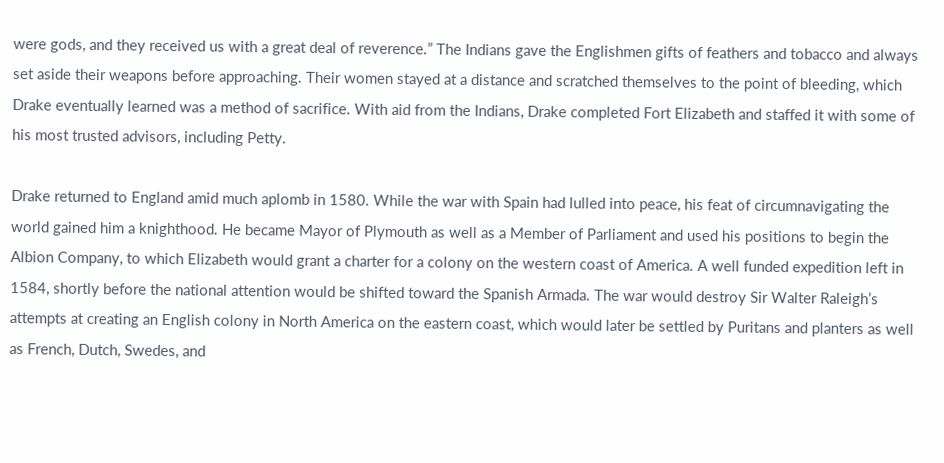were gods, and they received us with a great deal of reverence.” The Indians gave the Englishmen gifts of feathers and tobacco and always set aside their weapons before approaching. Their women stayed at a distance and scratched themselves to the point of bleeding, which Drake eventually learned was a method of sacrifice. With aid from the Indians, Drake completed Fort Elizabeth and staffed it with some of his most trusted advisors, including Petty.

Drake returned to England amid much aplomb in 1580. While the war with Spain had lulled into peace, his feat of circumnavigating the world gained him a knighthood. He became Mayor of Plymouth as well as a Member of Parliament and used his positions to begin the Albion Company, to which Elizabeth would grant a charter for a colony on the western coast of America. A well funded expedition left in 1584, shortly before the national attention would be shifted toward the Spanish Armada. The war would destroy Sir Walter Raleigh’s attempts at creating an English colony in North America on the eastern coast, which would later be settled by Puritans and planters as well as French, Dutch, Swedes, and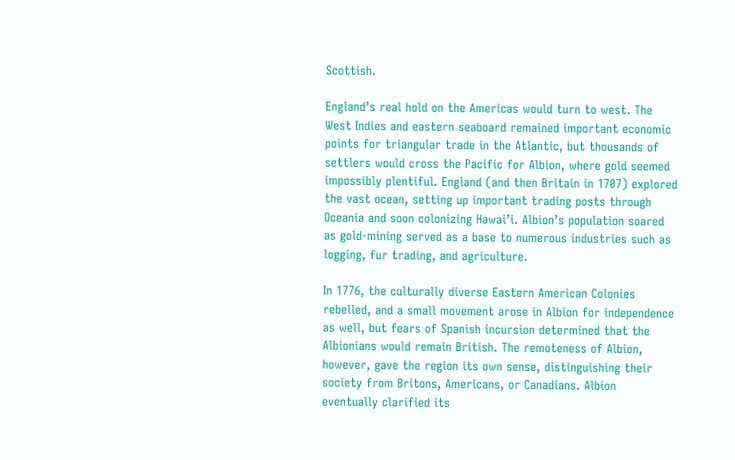Scottish.

England’s real hold on the Americas would turn to west. The West Indies and eastern seaboard remained important economic points for triangular trade in the Atlantic, but thousands of settlers would cross the Pacific for Albion, where gold seemed impossibly plentiful. England (and then Britain in 1707) explored the vast ocean, setting up important trading posts through Oceania and soon colonizing Hawai’i. Albion’s population soared as gold-mining served as a base to numerous industries such as logging, fur trading, and agriculture.

In 1776, the culturally diverse Eastern American Colonies rebelled, and a small movement arose in Albion for independence as well, but fears of Spanish incursion determined that the Albionians would remain British. The remoteness of Albion, however, gave the region its own sense, distinguishing their society from Britons, Americans, or Canadians. Albion eventually clarified its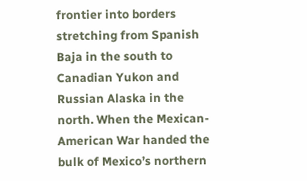frontier into borders stretching from Spanish Baja in the south to Canadian Yukon and Russian Alaska in the north. When the Mexican-American War handed the bulk of Mexico’s northern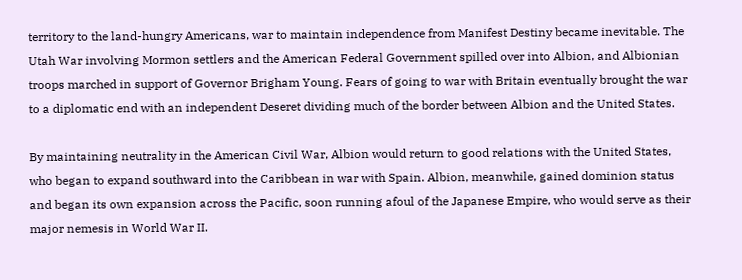territory to the land-hungry Americans, war to maintain independence from Manifest Destiny became inevitable. The Utah War involving Mormon settlers and the American Federal Government spilled over into Albion, and Albionian troops marched in support of Governor Brigham Young. Fears of going to war with Britain eventually brought the war to a diplomatic end with an independent Deseret dividing much of the border between Albion and the United States.

By maintaining neutrality in the American Civil War, Albion would return to good relations with the United States, who began to expand southward into the Caribbean in war with Spain. Albion, meanwhile, gained dominion status and began its own expansion across the Pacific, soon running afoul of the Japanese Empire, who would serve as their major nemesis in World War II.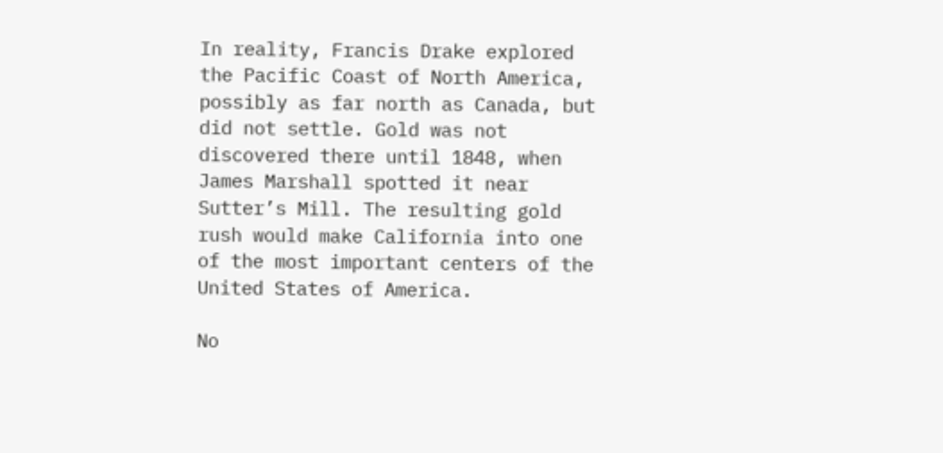In reality, Francis Drake explored the Pacific Coast of North America, possibly as far north as Canada, but did not settle. Gold was not discovered there until 1848, when James Marshall spotted it near Sutter’s Mill. The resulting gold rush would make California into one of the most important centers of the United States of America.

No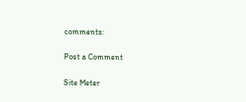comments:

Post a Comment

Site Meter